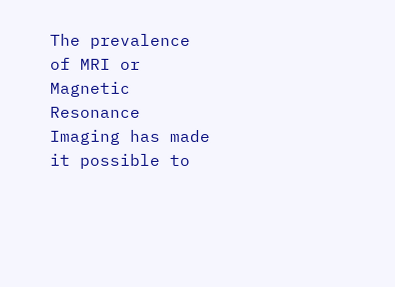The prevalence of MRI or Magnetic Resonance Imaging has made it possible to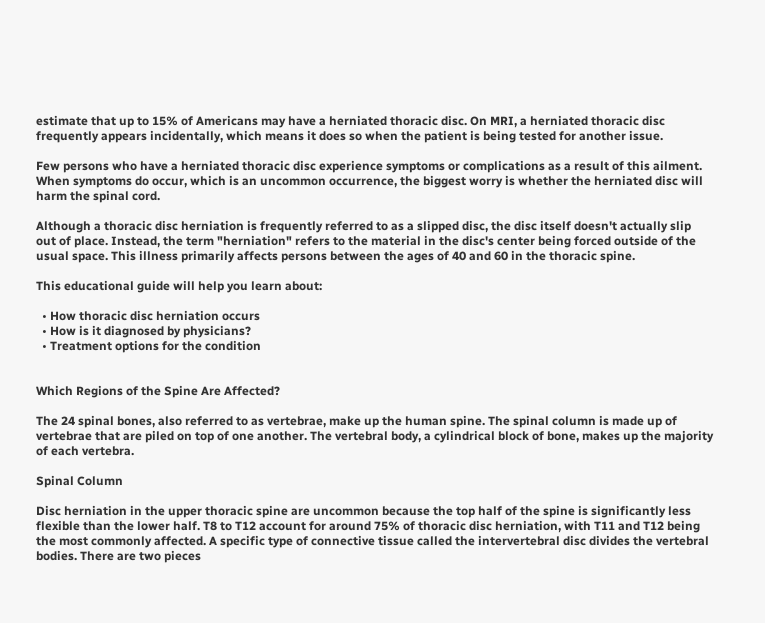estimate that up to 15% of Americans may have a herniated thoracic disc. On MRI, a herniated thoracic disc frequently appears incidentally, which means it does so when the patient is being tested for another issue.

Few persons who have a herniated thoracic disc experience symptoms or complications as a result of this ailment. When symptoms do occur, which is an uncommon occurrence, the biggest worry is whether the herniated disc will harm the spinal cord.

Although a thoracic disc herniation is frequently referred to as a slipped disc, the disc itself doesn't actually slip out of place. Instead, the term "herniation" refers to the material in the disc's center being forced outside of the usual space. This illness primarily affects persons between the ages of 40 and 60 in the thoracic spine.

This educational guide will help you learn about:

  • How thoracic disc herniation occurs
  • How is it diagnosed by physicians?
  • Treatment options for the condition


Which Regions of the Spine Are Affected?

The 24 spinal bones, also referred to as vertebrae, make up the human spine. The spinal column is made up of vertebrae that are piled on top of one another. The vertebral body, a cylindrical block of bone, makes up the majority of each vertebra.

Spinal Column

Disc herniation in the upper thoracic spine are uncommon because the top half of the spine is significantly less flexible than the lower half. T8 to T12 account for around 75% of thoracic disc herniation, with T11 and T12 being the most commonly affected. A specific type of connective tissue called the intervertebral disc divides the vertebral bodies. There are two pieces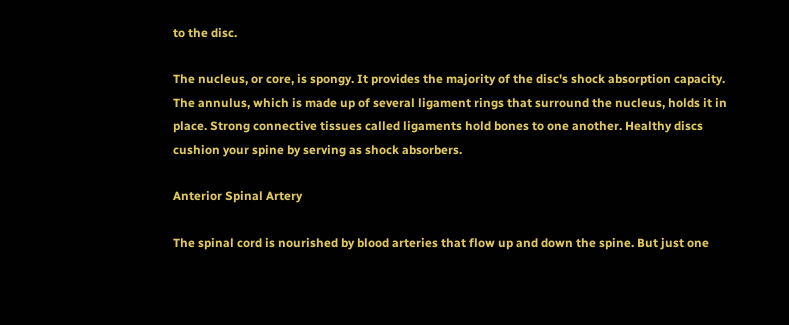to the disc.

The nucleus, or core, is spongy. It provides the majority of the disc's shock absorption capacity. The annulus, which is made up of several ligament rings that surround the nucleus, holds it in place. Strong connective tissues called ligaments hold bones to one another. Healthy discs cushion your spine by serving as shock absorbers.

Anterior Spinal Artery

The spinal cord is nourished by blood arteries that flow up and down the spine. But just one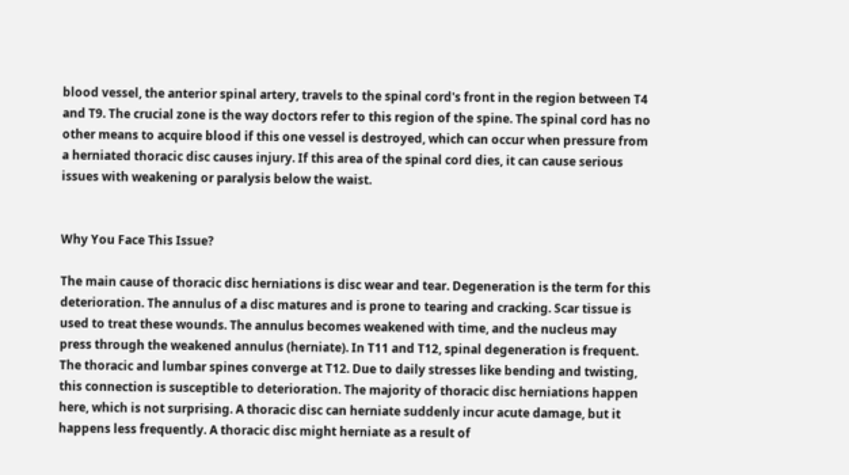blood vessel, the anterior spinal artery, travels to the spinal cord's front in the region between T4 and T9. The crucial zone is the way doctors refer to this region of the spine. The spinal cord has no other means to acquire blood if this one vessel is destroyed, which can occur when pressure from a herniated thoracic disc causes injury. If this area of the spinal cord dies, it can cause serious issues with weakening or paralysis below the waist.


Why You Face This Issue?

The main cause of thoracic disc herniations is disc wear and tear. Degeneration is the term for this deterioration. The annulus of a disc matures and is prone to tearing and cracking. Scar tissue is used to treat these wounds. The annulus becomes weakened with time, and the nucleus may press through the weakened annulus (herniate). In T11 and T12, spinal degeneration is frequent. The thoracic and lumbar spines converge at T12. Due to daily stresses like bending and twisting, this connection is susceptible to deterioration. The majority of thoracic disc herniations happen here, which is not surprising. A thoracic disc can herniate suddenly incur acute damage, but it happens less frequently. A thoracic disc might herniate as a result of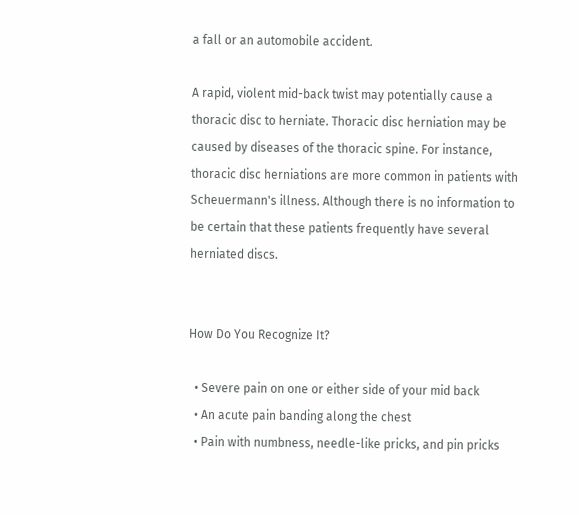a fall or an automobile accident.

A rapid, violent mid-back twist may potentially cause a thoracic disc to herniate. Thoracic disc herniation may be caused by diseases of the thoracic spine. For instance, thoracic disc herniations are more common in patients with Scheuermann's illness. Although there is no information to be certain that these patients frequently have several herniated discs.


How Do You Recognize It?

  • Severe pain on one or either side of your mid back
  • An acute pain banding along the chest
  • Pain with numbness, needle-like pricks, and pin pricks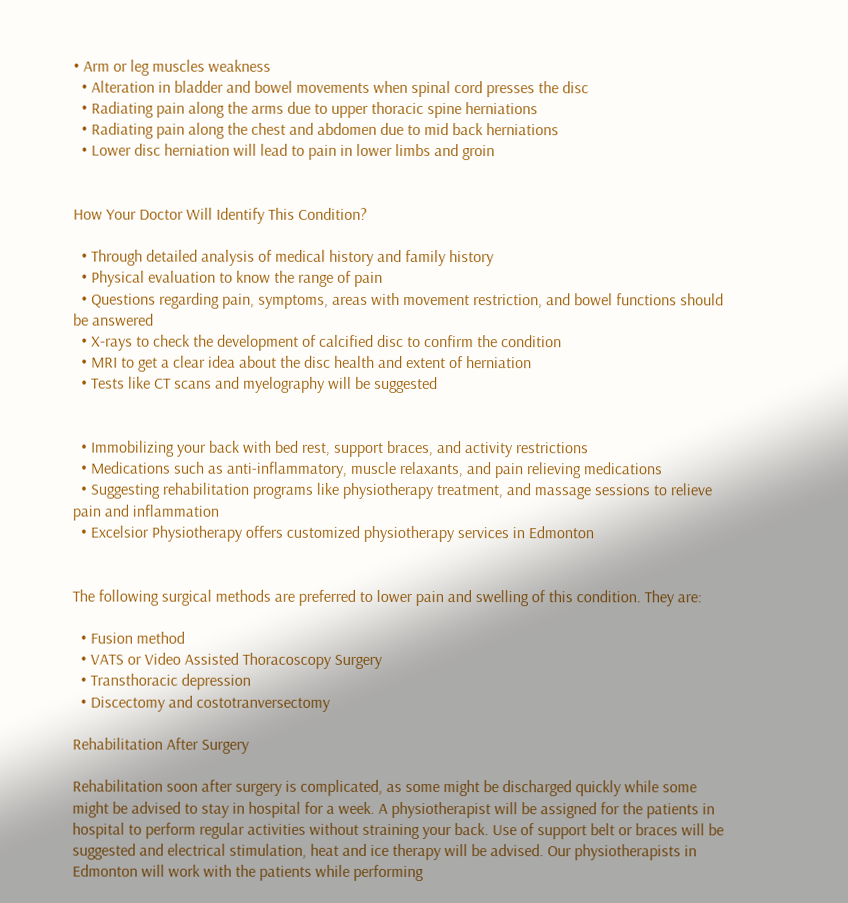• Arm or leg muscles weakness
  • Alteration in bladder and bowel movements when spinal cord presses the disc
  • Radiating pain along the arms due to upper thoracic spine herniations
  • Radiating pain along the chest and abdomen due to mid back herniations
  • Lower disc herniation will lead to pain in lower limbs and groin


How Your Doctor Will Identify This Condition?

  • Through detailed analysis of medical history and family history
  • Physical evaluation to know the range of pain
  • Questions regarding pain, symptoms, areas with movement restriction, and bowel functions should be answered
  • X-rays to check the development of calcified disc to confirm the condition
  • MRI to get a clear idea about the disc health and extent of herniation
  • Tests like CT scans and myelography will be suggested


  • Immobilizing your back with bed rest, support braces, and activity restrictions
  • Medications such as anti-inflammatory, muscle relaxants, and pain relieving medications
  • Suggesting rehabilitation programs like physiotherapy treatment, and massage sessions to relieve pain and inflammation
  • Excelsior Physiotherapy offers customized physiotherapy services in Edmonton


The following surgical methods are preferred to lower pain and swelling of this condition. They are:

  • Fusion method
  • VATS or Video Assisted Thoracoscopy Surgery
  • Transthoracic depression
  • Discectomy and costotranversectomy

Rehabilitation After Surgery

Rehabilitation soon after surgery is complicated, as some might be discharged quickly while some might be advised to stay in hospital for a week. A physiotherapist will be assigned for the patients in hospital to perform regular activities without straining your back. Use of support belt or braces will be suggested and electrical stimulation, heat and ice therapy will be advised. Our physiotherapists in Edmonton will work with the patients while performing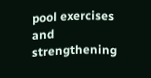pool exercises and strengthening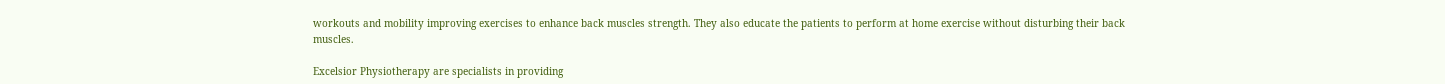workouts and mobility improving exercises to enhance back muscles strength. They also educate the patients to perform at home exercise without disturbing their back muscles.

Excelsior Physiotherapy are specialists in providing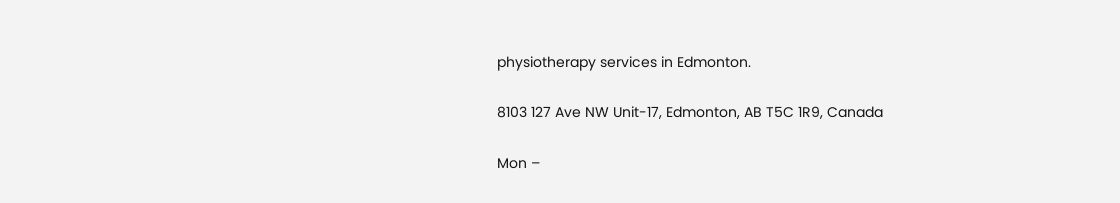physiotherapy services in Edmonton.

8103 127 Ave NW Unit-17, Edmonton, AB T5C 1R9, Canada

Mon –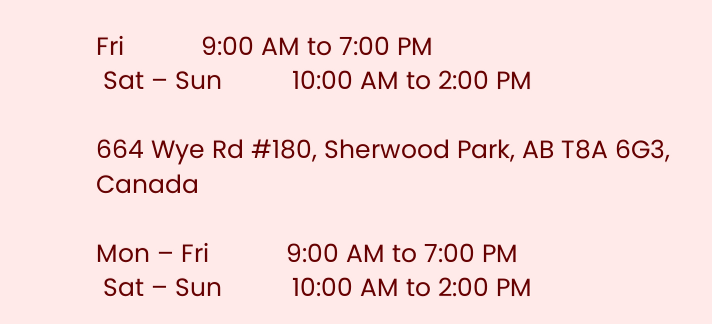Fri           9:00 AM to 7:00 PM
 Sat – Sun          10:00 AM to 2:00 PM

664 Wye Rd #180, Sherwood Park, AB T8A 6G3, Canada

Mon – Fri           9:00 AM to 7:00 PM
 Sat – Sun          10:00 AM to 2:00 PM